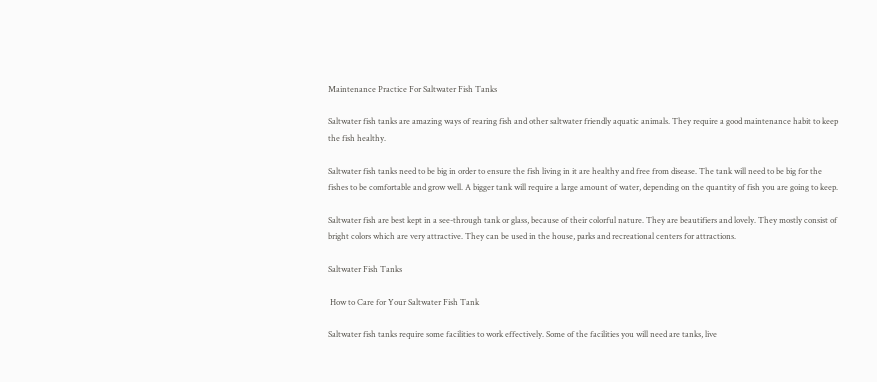Maintenance Practice For Saltwater Fish Tanks

Saltwater fish tanks are amazing ways of rearing fish and other saltwater friendly aquatic animals. They require a good maintenance habit to keep the fish healthy.

Saltwater fish tanks need to be big in order to ensure the fish living in it are healthy and free from disease. The tank will need to be big for the fishes to be comfortable and grow well. A bigger tank will require a large amount of water, depending on the quantity of fish you are going to keep.

Saltwater fish are best kept in a see-through tank or glass, because of their colorful nature. They are beautifiers and lovely. They mostly consist of bright colors which are very attractive. They can be used in the house, parks and recreational centers for attractions.

Saltwater Fish Tanks

 How to Care for Your Saltwater Fish Tank

Saltwater fish tanks require some facilities to work effectively. Some of the facilities you will need are tanks, live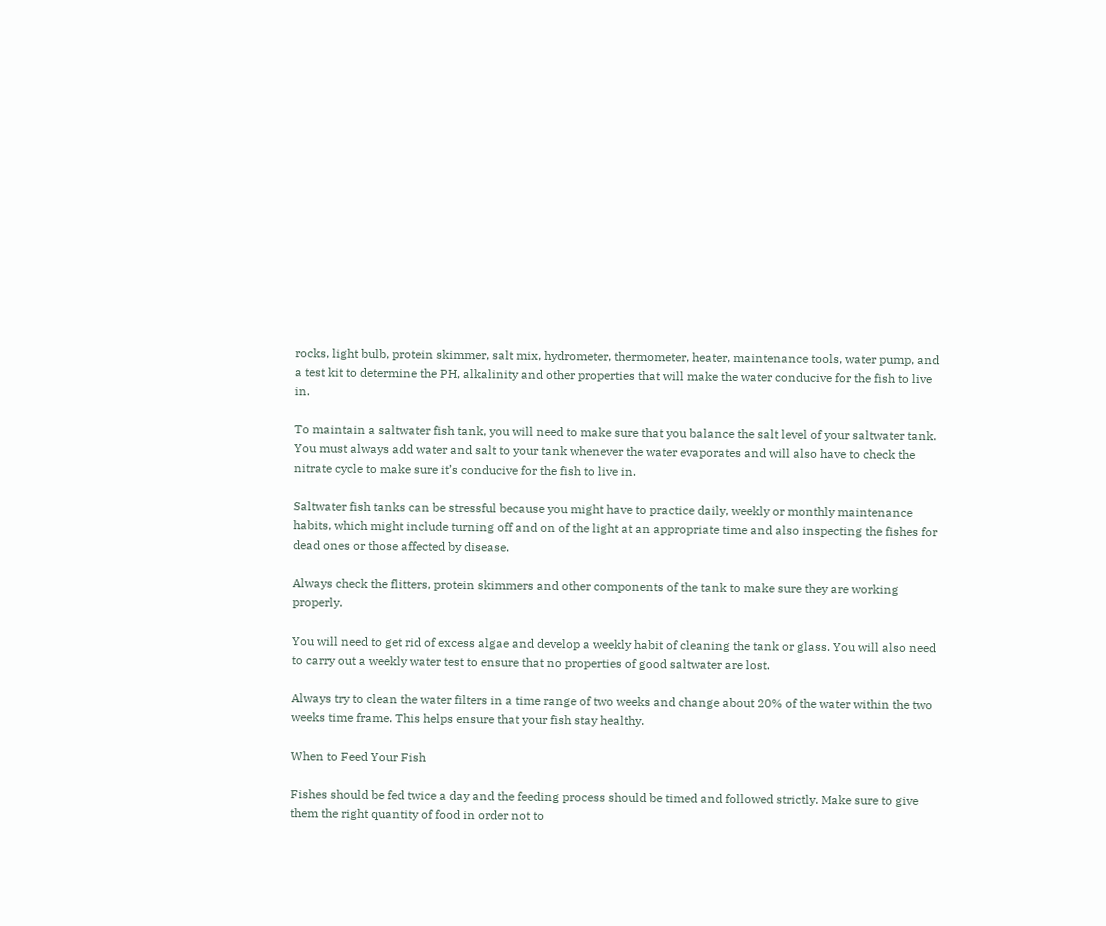rocks, light bulb, protein skimmer, salt mix, hydrometer, thermometer, heater, maintenance tools, water pump, and a test kit to determine the PH, alkalinity and other properties that will make the water conducive for the fish to live in.

To maintain a saltwater fish tank, you will need to make sure that you balance the salt level of your saltwater tank. You must always add water and salt to your tank whenever the water evaporates and will also have to check the nitrate cycle to make sure it’s conducive for the fish to live in.

Saltwater fish tanks can be stressful because you might have to practice daily, weekly or monthly maintenance habits, which might include turning off and on of the light at an appropriate time and also inspecting the fishes for dead ones or those affected by disease.

Always check the flitters, protein skimmers and other components of the tank to make sure they are working properly.

You will need to get rid of excess algae and develop a weekly habit of cleaning the tank or glass. You will also need to carry out a weekly water test to ensure that no properties of good saltwater are lost.

Always try to clean the water filters in a time range of two weeks and change about 20% of the water within the two weeks time frame. This helps ensure that your fish stay healthy.

When to Feed Your Fish

Fishes should be fed twice a day and the feeding process should be timed and followed strictly. Make sure to give them the right quantity of food in order not to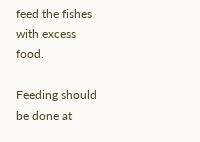feed the fishes with excess food.

Feeding should be done at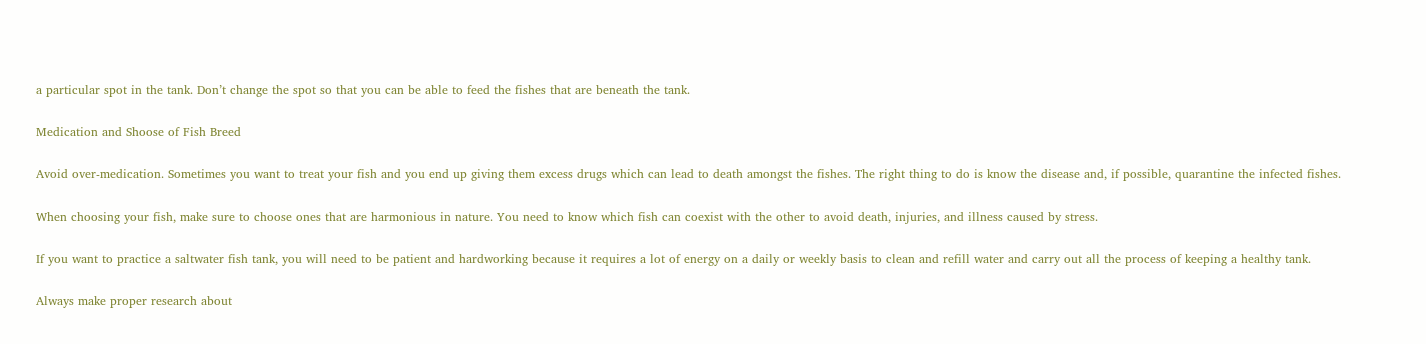a particular spot in the tank. Don’t change the spot so that you can be able to feed the fishes that are beneath the tank.

Medication and Shoose of Fish Breed

Avoid over-medication. Sometimes you want to treat your fish and you end up giving them excess drugs which can lead to death amongst the fishes. The right thing to do is know the disease and, if possible, quarantine the infected fishes.

When choosing your fish, make sure to choose ones that are harmonious in nature. You need to know which fish can coexist with the other to avoid death, injuries, and illness caused by stress.

If you want to practice a saltwater fish tank, you will need to be patient and hardworking because it requires a lot of energy on a daily or weekly basis to clean and refill water and carry out all the process of keeping a healthy tank.

Always make proper research about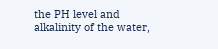the PH level and alkalinity of the water,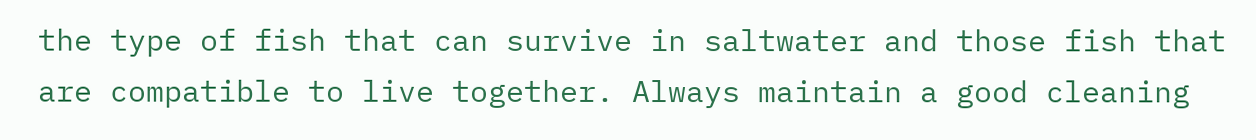the type of fish that can survive in saltwater and those fish that are compatible to live together. Always maintain a good cleaning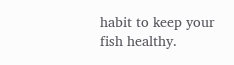habit to keep your fish healthy.